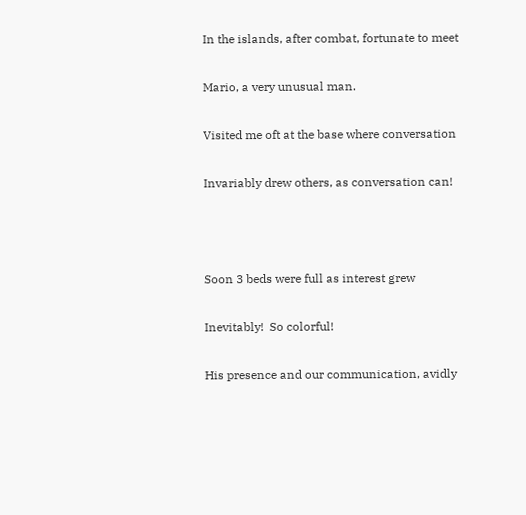In the islands, after combat, fortunate to meet

Mario, a very unusual man.

Visited me oft at the base where conversation

Invariably drew others, as conversation can!



Soon 3 beds were full as interest grew

Inevitably!  So colorful!

His presence and our communication, avidly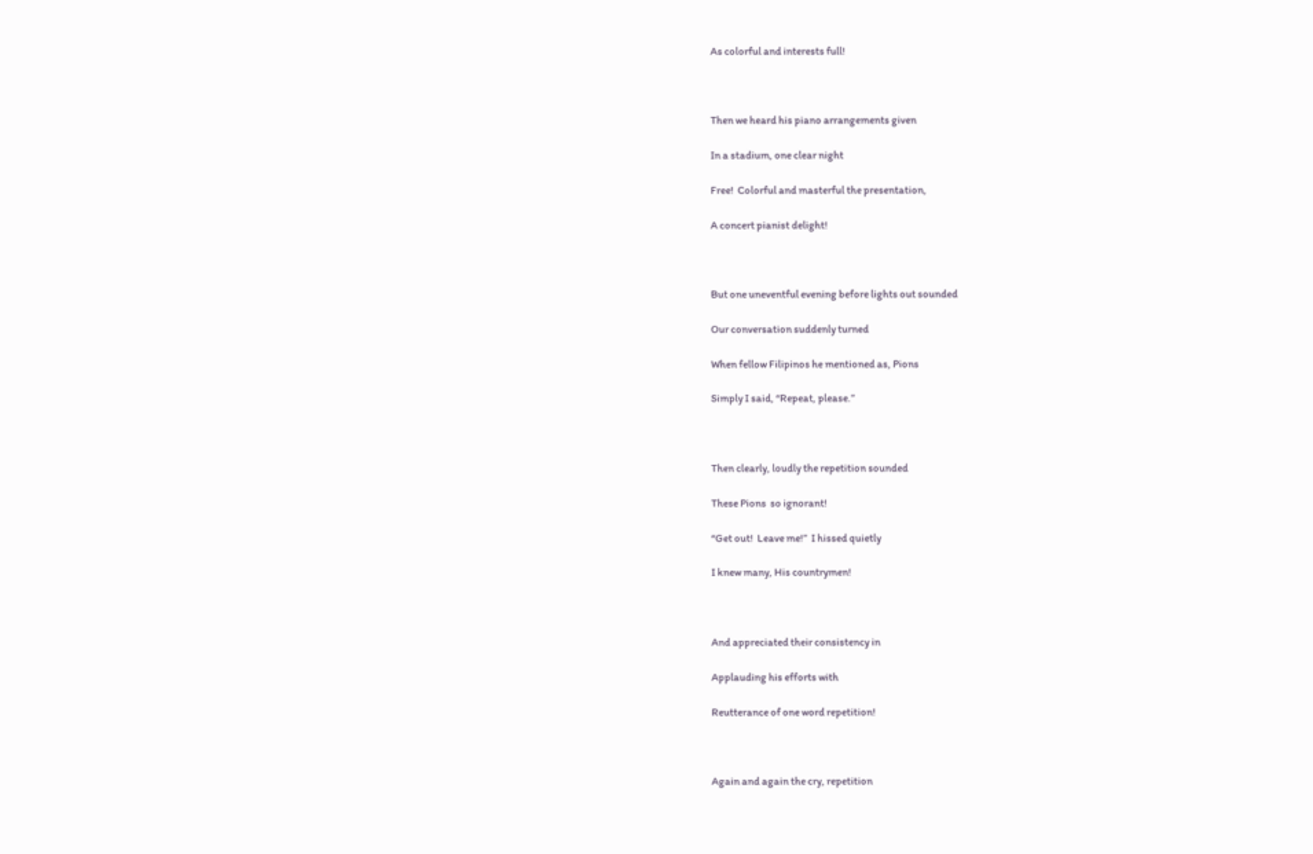As colorful and interests full!



Then we heard his piano arrangements given

In a stadium, one clear night

Free!  Colorful and masterful the presentation,

A concert pianist delight!



But one uneventful evening before lights out sounded

Our conversation suddenly turned

When fellow Filipinos he mentioned as, Pions

Simply I said, “Repeat, please.”



Then clearly, loudly the repetition sounded

These Pions  so ignorant!

“Get out!  Leave me!”  I hissed quietly

I knew many, His countrymen!



And appreciated their consistency in

Applauding his efforts with

Reutterance of one word repetition!



Again and again the cry, repetition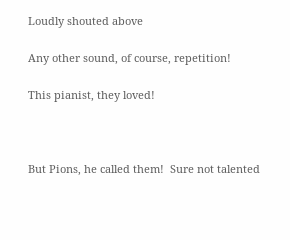Loudly shouted above

Any other sound, of course, repetition!

This pianist, they loved!



But Pions, he called them!  Sure not talented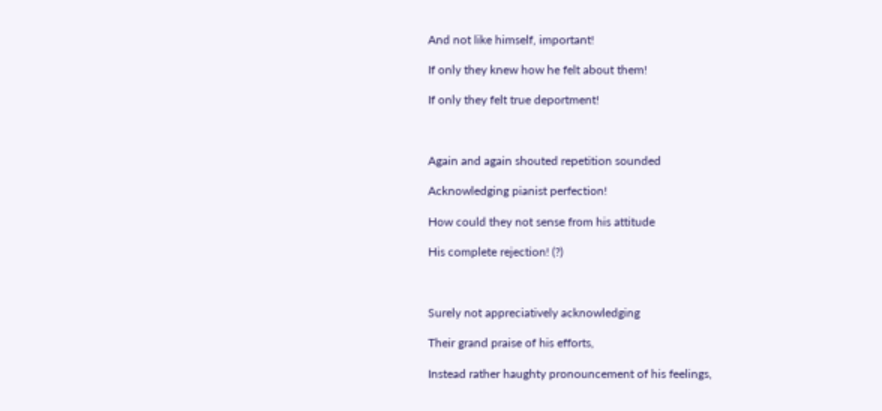And not like himself, important!

If only they knew how he felt about them!

If only they felt true deportment!



Again and again shouted repetition sounded

Acknowledging pianist perfection!

How could they not sense from his attitude

His complete rejection! (?)



Surely not appreciatively acknowledging

Their grand praise of his efforts,

Instead rather haughty pronouncement of his feelings,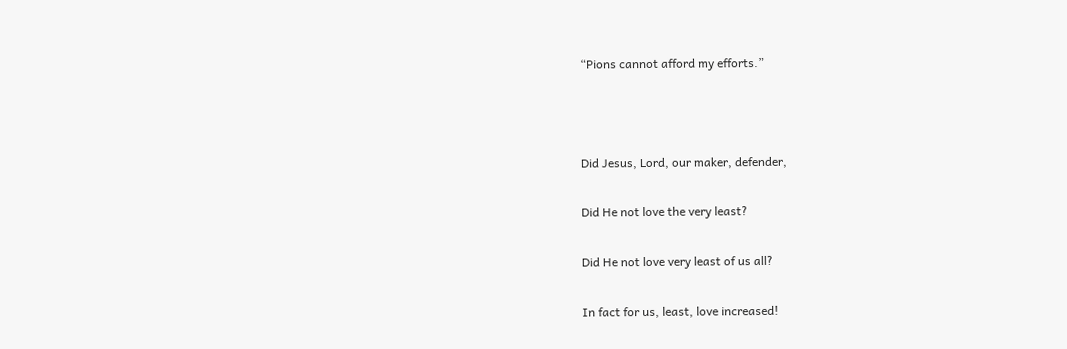“Pions cannot afford my efforts.”



Did Jesus, Lord, our maker, defender,

Did He not love the very least?

Did He not love very least of us all?

In fact for us, least, love increased!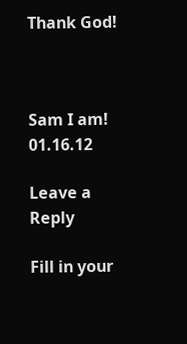Thank God!



Sam I am!  01.16.12

Leave a Reply

Fill in your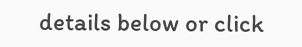details below or click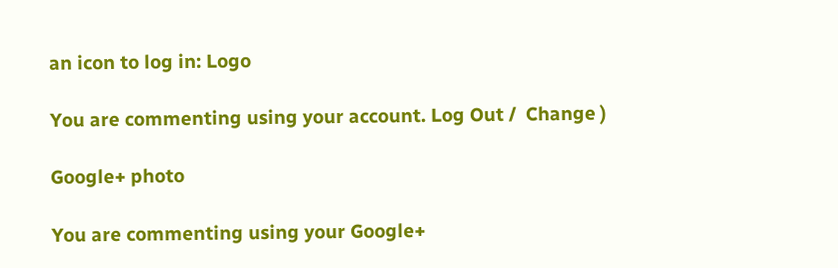an icon to log in: Logo

You are commenting using your account. Log Out /  Change )

Google+ photo

You are commenting using your Google+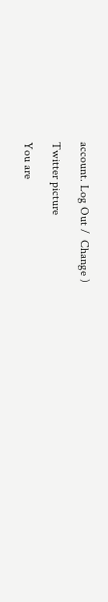account. Log Out /  Change )

Twitter picture

You are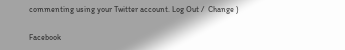commenting using your Twitter account. Log Out /  Change )

Facebook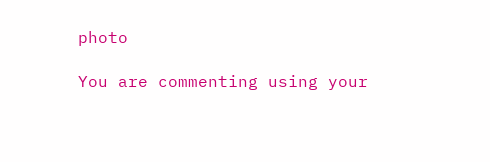photo

You are commenting using your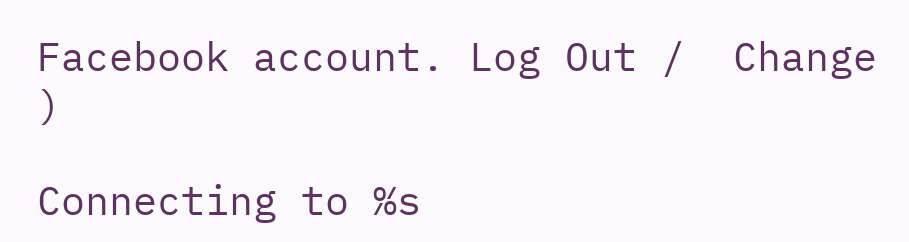Facebook account. Log Out /  Change )

Connecting to %s